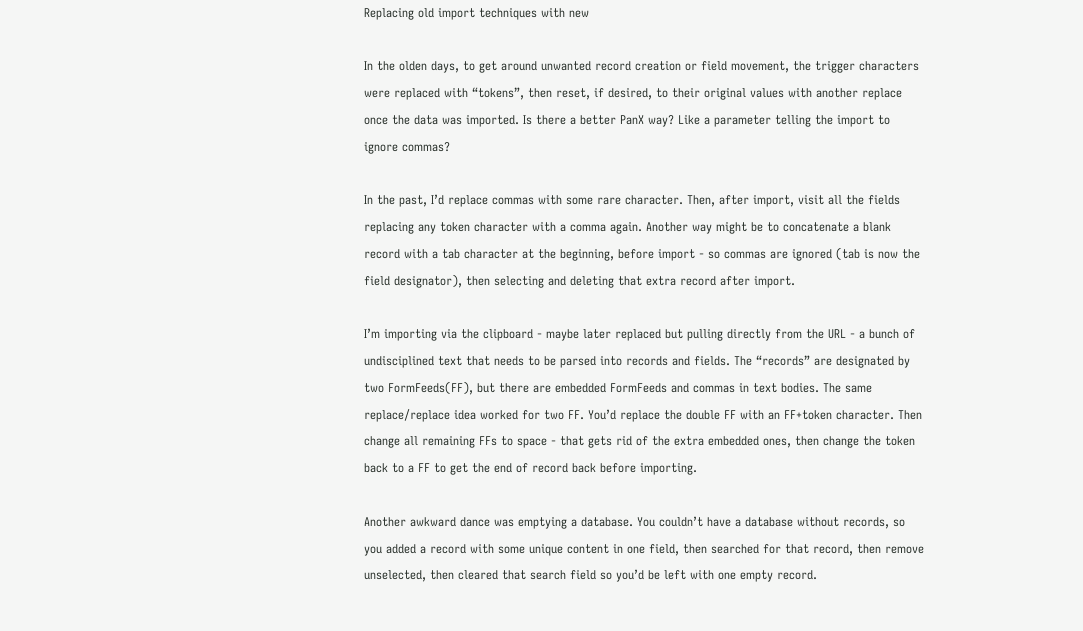Replacing old import techniques with new

In the olden days, to get around unwanted record creation or field movement, the trigger characters were replaced with “tokens”, then reset, if desired, to their original values with another replace once the data was imported. Is there a better PanX way? Like a parameter telling the import to ignore commas?

In the past, I’d replace commas with some rare character. Then, after import, visit all the fields replacing any token character with a comma again. Another way might be to concatenate a blank record with a tab character at the beginning, before import - so commas are ignored (tab is now the field designator), then selecting and deleting that extra record after import.

I’m importing via the clipboard - maybe later replaced but pulling directly from the URL - a bunch of undisciplined text that needs to be parsed into records and fields. The “records” are designated by two FormFeeds(FF), but there are embedded FormFeeds and commas in text bodies. The same replace/replace idea worked for two FF. You’d replace the double FF with an FF+token character. Then change all remaining FFs to space - that gets rid of the extra embedded ones, then change the token back to a FF to get the end of record back before importing.

Another awkward dance was emptying a database. You couldn’t have a database without records, so you added a record with some unique content in one field, then searched for that record, then remove unselected, then cleared that search field so you’d be left with one empty record.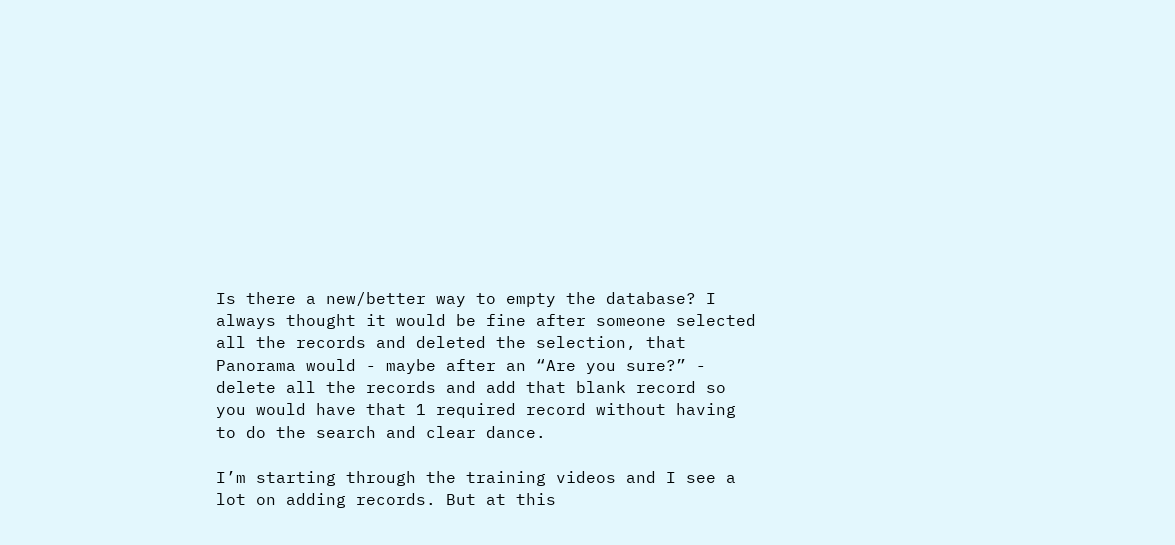Is there a new/better way to empty the database? I always thought it would be fine after someone selected all the records and deleted the selection, that Panorama would - maybe after an “Are you sure?” - delete all the records and add that blank record so you would have that 1 required record without having to do the search and clear dance.

I’m starting through the training videos and I see a lot on adding records. But at this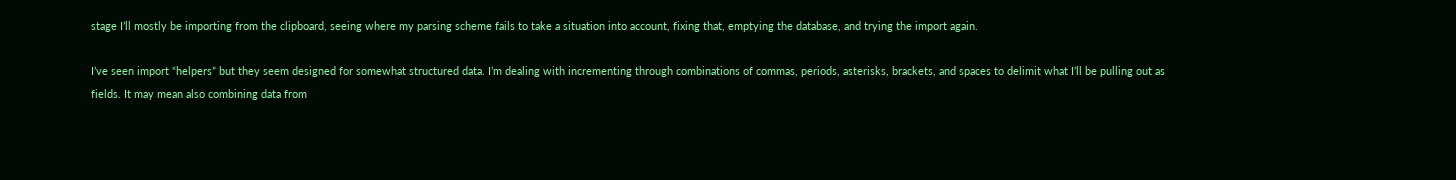stage I’ll mostly be importing from the clipboard, seeing where my parsing scheme fails to take a situation into account, fixing that, emptying the database, and trying the import again.

I’ve seen import “helpers” but they seem designed for somewhat structured data. I’m dealing with incrementing through combinations of commas, periods, asterisks, brackets, and spaces to delimit what I’ll be pulling out as fields. It may mean also combining data from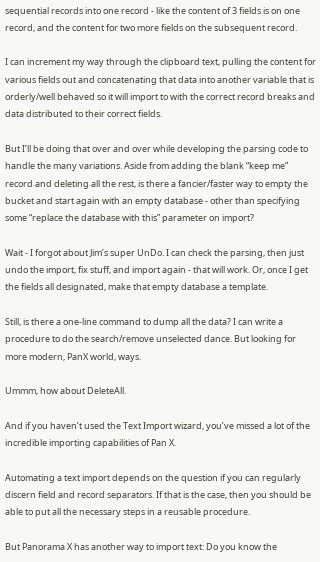sequential records into one record - like the content of 3 fields is on one record, and the content for two more fields on the subsequent record.

I can increment my way through the clipboard text, pulling the content for various fields out and concatenating that data into another variable that is orderly/well behaved so it will import to with the correct record breaks and data distributed to their correct fields.

But I’ll be doing that over and over while developing the parsing code to handle the many variations. Aside from adding the blank “keep me” record and deleting all the rest, is there a fancier/faster way to empty the bucket and start again with an empty database - other than specifying some “replace the database with this” parameter on import?

Wait - I forgot about Jim’s super UnDo. I can check the parsing, then just undo the import, fix stuff, and import again - that will work. Or, once I get the fields all designated, make that empty database a template.

Still, is there a one-line command to dump all the data? I can write a procedure to do the search/remove unselected dance. But looking for more modern, PanX world, ways.

Ummm, how about DeleteAll.

And if you haven’t used the Text Import wizard, you’ve missed a lot of the incredible importing capabilities of Pan X.

Automating a text import depends on the question if you can regularly discern field and record separators. If that is the case, then you should be able to put all the necessary steps in a reusable procedure.

But Panorama X has another way to import text: Do you know the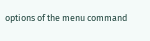options of the menu command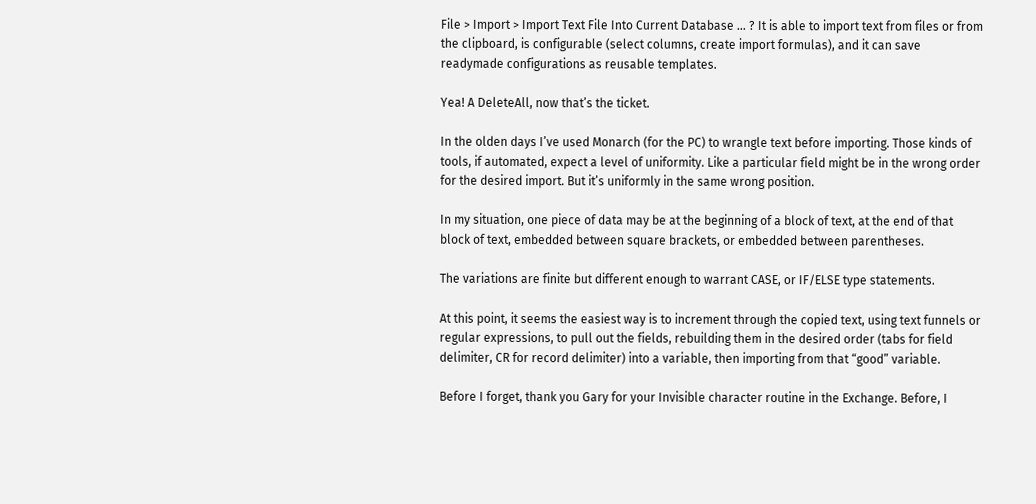File > Import > Import Text File Into Current Database … ? It is able to import text from files or from the clipboard, is configurable (select columns, create import formulas), and it can save readymade configurations as reusable templates.

Yea! A DeleteAll, now that’s the ticket.

In the olden days I’ve used Monarch (for the PC) to wrangle text before importing. Those kinds of tools, if automated, expect a level of uniformity. Like a particular field might be in the wrong order for the desired import. But it’s uniformly in the same wrong position.

In my situation, one piece of data may be at the beginning of a block of text, at the end of that block of text, embedded between square brackets, or embedded between parentheses.

The variations are finite but different enough to warrant CASE, or IF/ELSE type statements.

At this point, it seems the easiest way is to increment through the copied text, using text funnels or regular expressions, to pull out the fields, rebuilding them in the desired order (tabs for field delimiter, CR for record delimiter) into a variable, then importing from that “good” variable.

Before I forget, thank you Gary for your Invisible character routine in the Exchange. Before, I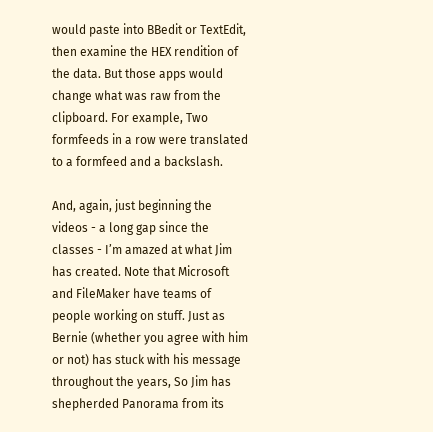would paste into BBedit or TextEdit, then examine the HEX rendition of the data. But those apps would change what was raw from the clipboard. For example, Two formfeeds in a row were translated to a formfeed and a backslash.

And, again, just beginning the videos - a long gap since the classes - I’m amazed at what Jim has created. Note that Microsoft and FileMaker have teams of people working on stuff. Just as Bernie (whether you agree with him or not) has stuck with his message throughout the years, So Jim has shepherded Panorama from its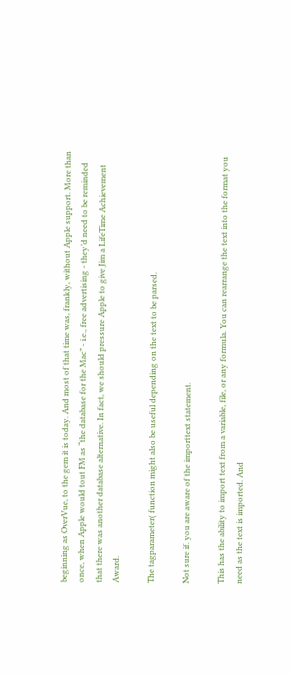beginning as OverVue, to the gem it is today. And most of that time was, frankly, without Apple support. More than once, when Apple would tout FM as “the database for the Mac” - i.e., free advertising - they’d need to be reminded that there was another database alternative. In fact, we should pressure Apple to give Jim a LifeTime Achievement Award.

The tagparameter( function might also be useful depending on the text to be parsed.

Not sure if. you are aware of the importtext statement.

This has the ability to import text from a variable, file, or any formula. You can rearrange the text into the format you need as the text is imported. And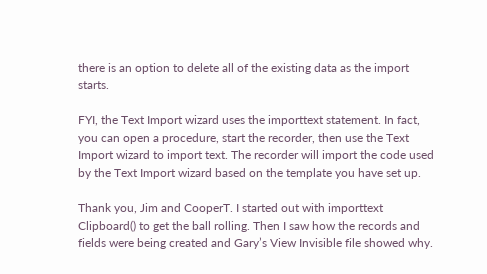there is an option to delete all of the existing data as the import starts.

FYI, the Text Import wizard uses the importtext statement. In fact, you can open a procedure, start the recorder, then use the Text Import wizard to import text. The recorder will import the code used by the Text Import wizard based on the template you have set up.

Thank you, Jim and CooperT. I started out with importtext Clipboard() to get the ball rolling. Then I saw how the records and fields were being created and Gary’s View Invisible file showed why.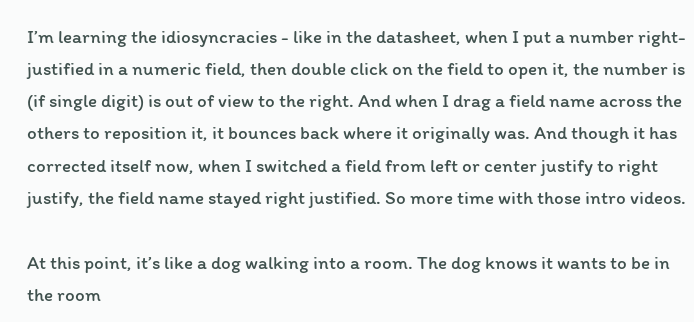I’m learning the idiosyncracies - like in the datasheet, when I put a number right-justified in a numeric field, then double click on the field to open it, the number is (if single digit) is out of view to the right. And when I drag a field name across the others to reposition it, it bounces back where it originally was. And though it has corrected itself now, when I switched a field from left or center justify to right justify, the field name stayed right justified. So more time with those intro videos.

At this point, it’s like a dog walking into a room. The dog knows it wants to be in the room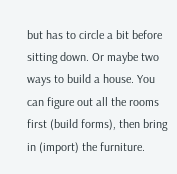but has to circle a bit before sitting down. Or maybe two ways to build a house. You can figure out all the rooms first (build forms), then bring in (import) the furniture.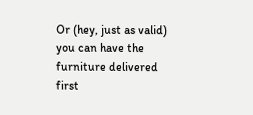Or (hey, just as valid) you can have the furniture delivered first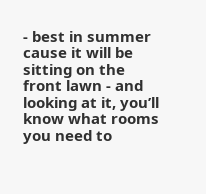- best in summer cause it will be sitting on the front lawn - and looking at it, you’ll know what rooms you need to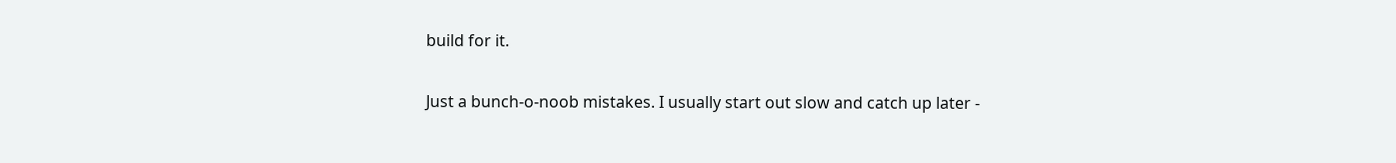build for it.

Just a bunch-o-noob mistakes. I usually start out slow and catch up later -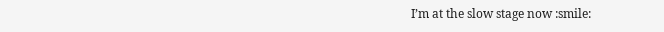I’m at the slow stage now :smile: